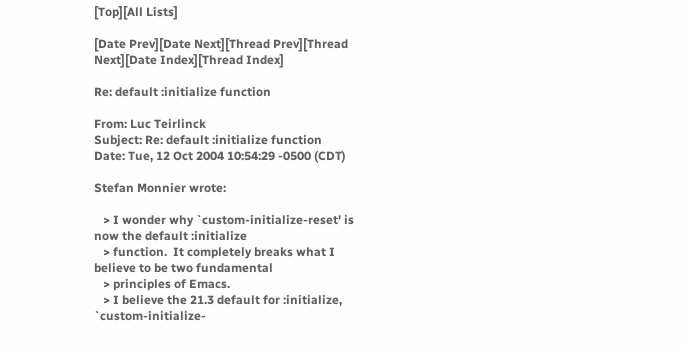[Top][All Lists]

[Date Prev][Date Next][Thread Prev][Thread Next][Date Index][Thread Index]

Re: default :initialize function

From: Luc Teirlinck
Subject: Re: default :initialize function
Date: Tue, 12 Oct 2004 10:54:29 -0500 (CDT)

Stefan Monnier wrote:

   > I wonder why `custom-initialize-reset' is now the default :initialize
   > function.  It completely breaks what I believe to be two fundamental
   > principles of Emacs.
   > I believe the 21.3 default for :initialize, `custom-initialize-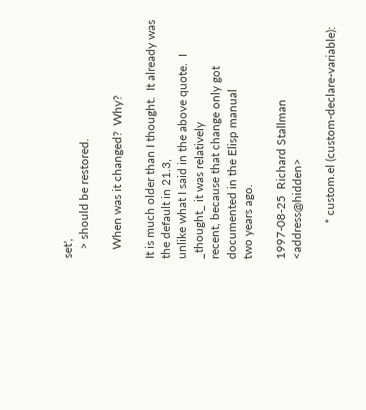set',
   > should be restored.

   When was it changed?  Why?

It is much older than I thought.  It already was the default in 21.3,
unlike what I said in the above quote.  I _thought_ it was relatively
recent, because that change only got documented in the Elisp manual
two years ago.

1997-08-25  Richard Stallman  <address@hidden>

            * custom.el (custom-declare-variable):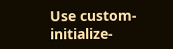Use custom-initialize-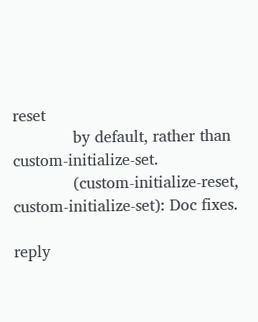reset
            by default, rather than custom-initialize-set.
            (custom-initialize-reset, custom-initialize-set): Doc fixes.

reply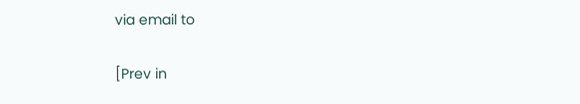via email to

[Prev in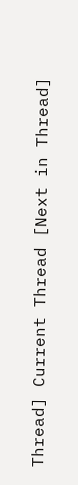Thread] Current Thread [Next in Thread]